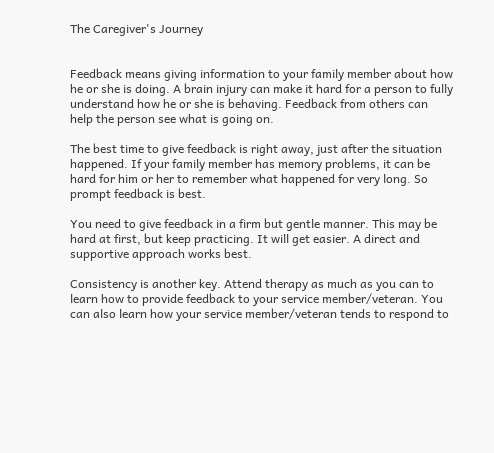The Caregiver's Journey


Feedback means giving information to your family member about how he or she is doing. A brain injury can make it hard for a person to fully understand how he or she is behaving. Feedback from others can help the person see what is going on.

The best time to give feedback is right away, just after the situation happened. If your family member has memory problems, it can be hard for him or her to remember what happened for very long. So prompt feedback is best.

You need to give feedback in a firm but gentle manner. This may be hard at first, but keep practicing. It will get easier. A direct and supportive approach works best.

Consistency is another key. Attend therapy as much as you can to learn how to provide feedback to your service member/veteran. You can also learn how your service member/veteran tends to respond to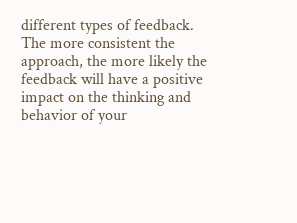different types of feedback. The more consistent the approach, the more likely the feedback will have a positive impact on the thinking and behavior of your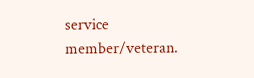service member/veteran.